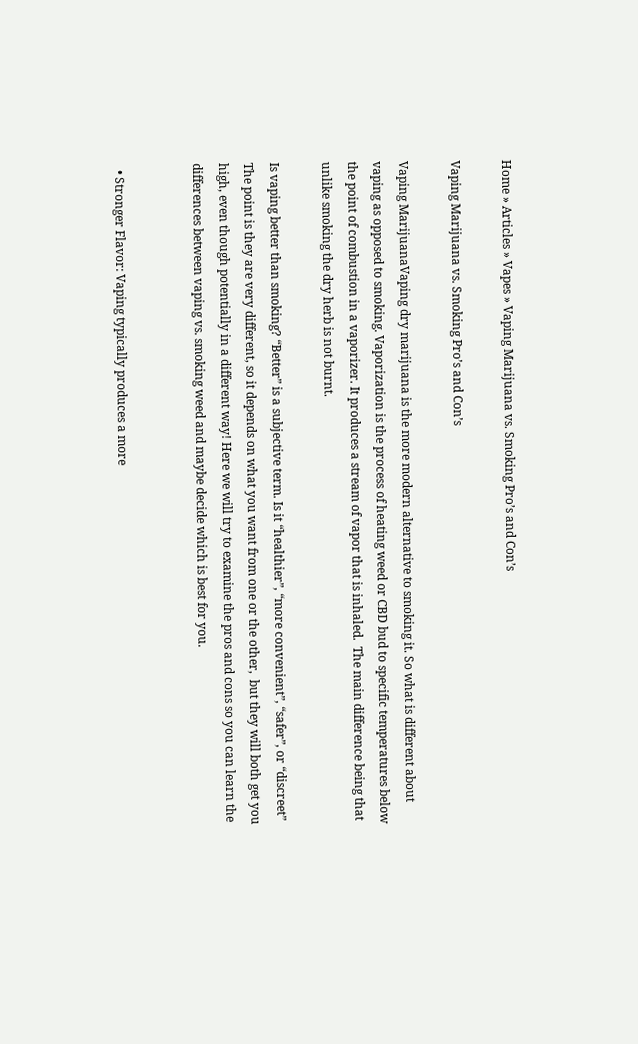Home » Articles » Vapes » Vaping Marijuana vs. Smoking Pro’s and Con’s

Vaping Marijuana vs. Smoking Pro’s and Con’s

Vaping MarijuanaVaping dry marijuana is the more modern alternative to smoking it. So what is different about vaping as opposed to smoking. Vaporization is the process of heating weed or CBD bud to specific temperatures below the point of combustion in a vaporizer. It produces a stream of vapor that is inhaled.  The main difference being that unlike smoking the dry herb is not burnt.

Is vaping better than smoking? “Better” is a subjective term. Is it “healthier”, “more convenient”, “safer”, or “discreet” The point is they are very different, so it depends on what you want from one or the other,  but they will both get you high, even though potentially in a different way! Here we will try to examine the pros and cons so you can learn the differences between vaping vs. smoking weed and maybe decide which is best for you.


  • Stronger Flavor: Vaping typically produces a more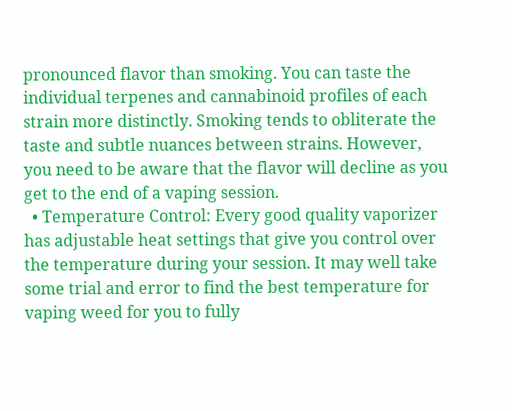pronounced flavor than smoking. You can taste the individual terpenes and cannabinoid profiles of each strain more distinctly. Smoking tends to obliterate the taste and subtle nuances between strains. However, you need to be aware that the flavor will decline as you get to the end of a vaping session.
  • Temperature Control: Every good quality vaporizer has adjustable heat settings that give you control over the temperature during your session. It may well take some trial and error to find the best temperature for vaping weed for you to fully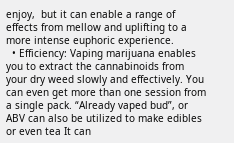enjoy,  but it can enable a range of effects from mellow and uplifting to a more intense euphoric experience.
  • Efficiency: Vaping marijuana enables you to extract the cannabinoids from your dry weed slowly and effectively. You can even get more than one session from a single pack. “Already vaped bud”, or ABV can also be utilized to make edibles or even tea It can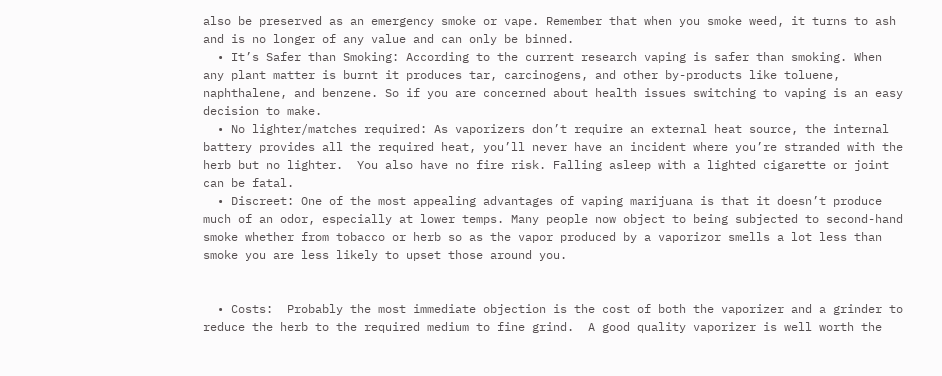also be preserved as an emergency smoke or vape. Remember that when you smoke weed, it turns to ash and is no longer of any value and can only be binned.
  • It’s Safer than Smoking: According to the current research vaping is safer than smoking. When any plant matter is burnt it produces tar, carcinogens, and other by-products like toluene, naphthalene, and benzene. So if you are concerned about health issues switching to vaping is an easy decision to make.
  • No lighter/matches required: As vaporizers don’t require an external heat source, the internal battery provides all the required heat, you’ll never have an incident where you’re stranded with the herb but no lighter.  You also have no fire risk. Falling asleep with a lighted cigarette or joint can be fatal.
  • Discreet: One of the most appealing advantages of vaping marijuana is that it doesn’t produce much of an odor, especially at lower temps. Many people now object to being subjected to second-hand smoke whether from tobacco or herb so as the vapor produced by a vaporizor smells a lot less than smoke you are less likely to upset those around you.


  • Costs:  Probably the most immediate objection is the cost of both the vaporizer and a grinder to reduce the herb to the required medium to fine grind.  A good quality vaporizer is well worth the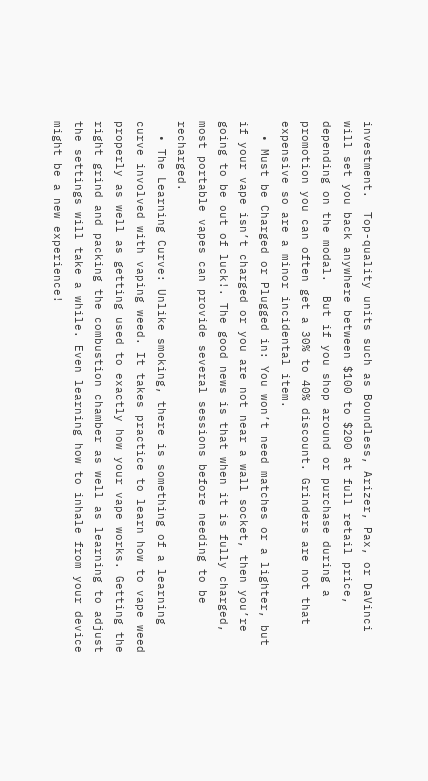investment.  Top-quality units such as Boundless, Arizer, Pax, or DaVinci will set you back anywhere between $100 to $200 at full retail price, depending on the modal.  But if you shop around or purchase during a promotion you can often get a 30% to 40% discount. Grinders are not that expensive so are a minor incidental item.
  • Must be Charged or Plugged in: You won’t need matches or a lighter, but if your vape isn’t charged or you are not near a wall socket, then you’re going to be out of luck!. The good news is that when it is fully charged, most portable vapes can provide several sessions before needing to be recharged.
  • The Learning Curve: Unlike smoking, there is something of a learning curve involved with vaping weed. It takes practice to learn how to vape weed properly as well as getting used to exactly how your vape works. Getting the right grind and packing the combustion chamber as well as learning to adjust the settings will take a while. Even learning how to inhale from your device might be a new experience!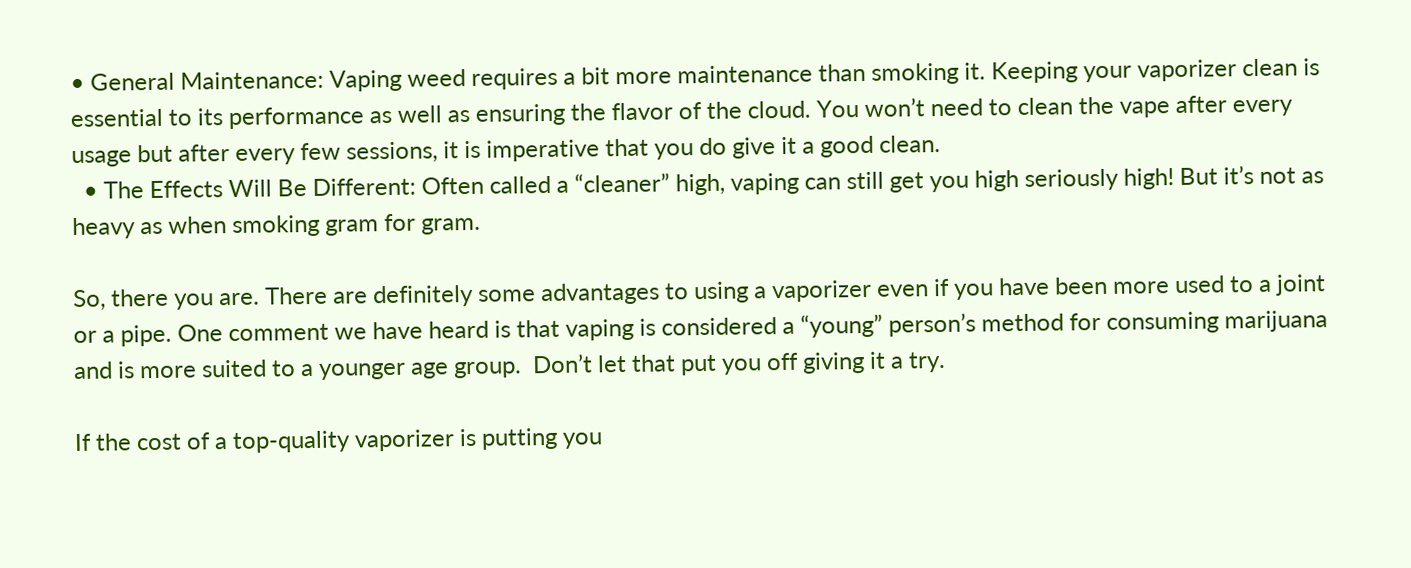• General Maintenance: Vaping weed requires a bit more maintenance than smoking it. Keeping your vaporizer clean is essential to its performance as well as ensuring the flavor of the cloud. You won’t need to clean the vape after every usage but after every few sessions, it is imperative that you do give it a good clean.
  • The Effects Will Be Different: Often called a “cleaner” high, vaping can still get you high seriously high! But it’s not as heavy as when smoking gram for gram.

So, there you are. There are definitely some advantages to using a vaporizer even if you have been more used to a joint or a pipe. One comment we have heard is that vaping is considered a “young” person’s method for consuming marijuana and is more suited to a younger age group.  Don’t let that put you off giving it a try.

If the cost of a top-quality vaporizer is putting you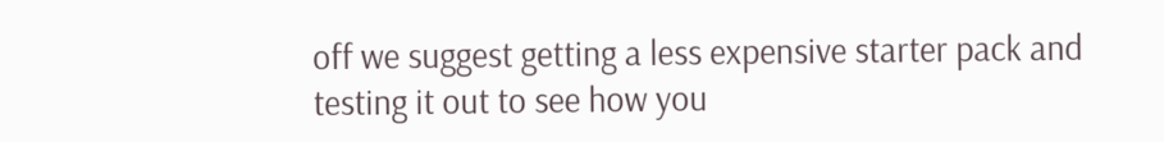off we suggest getting a less expensive starter pack and testing it out to see how you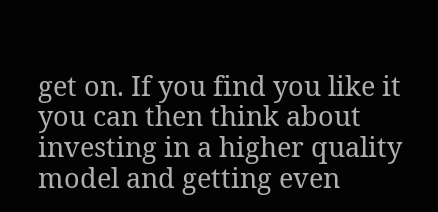get on. If you find you like it you can then think about investing in a higher quality model and getting even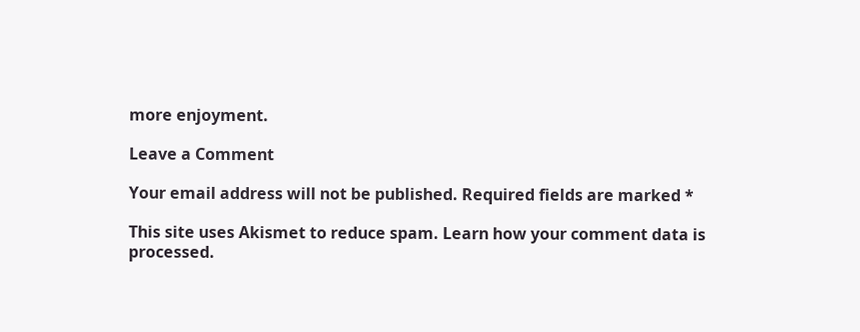more enjoyment.

Leave a Comment

Your email address will not be published. Required fields are marked *

This site uses Akismet to reduce spam. Learn how your comment data is processed.